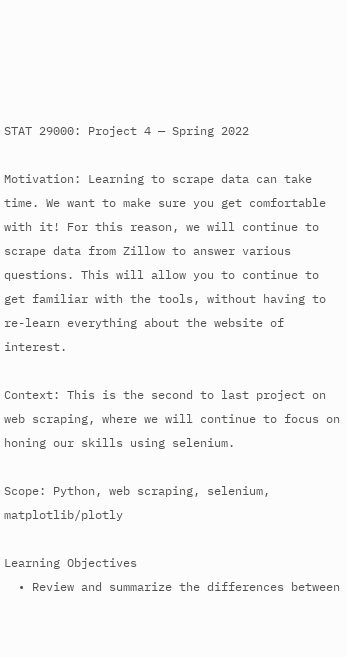STAT 29000: Project 4 — Spring 2022

Motivation: Learning to scrape data can take time. We want to make sure you get comfortable with it! For this reason, we will continue to scrape data from Zillow to answer various questions. This will allow you to continue to get familiar with the tools, without having to re-learn everything about the website of interest.

Context: This is the second to last project on web scraping, where we will continue to focus on honing our skills using selenium.

Scope: Python, web scraping, selenium, matplotlib/plotly

Learning Objectives
  • Review and summarize the differences between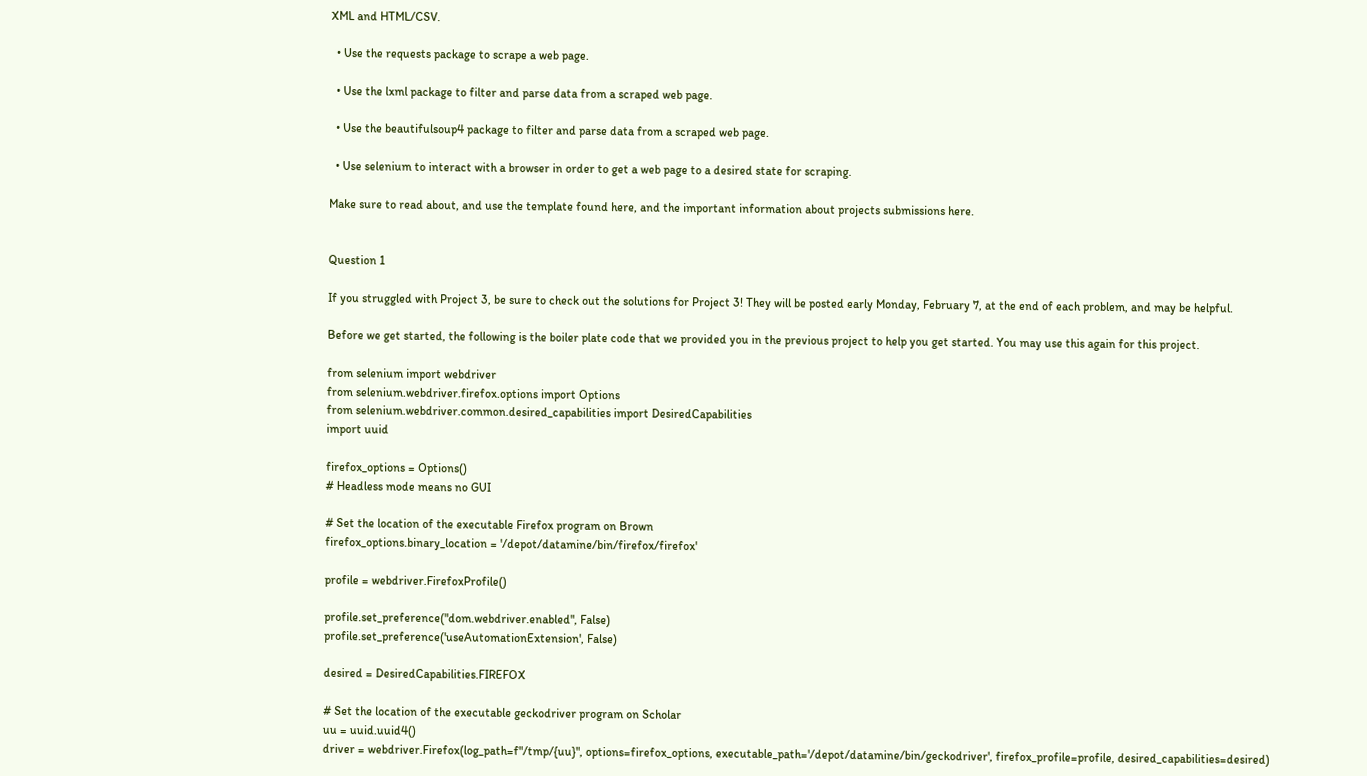XML and HTML/CSV.

  • Use the requests package to scrape a web page.

  • Use the lxml package to filter and parse data from a scraped web page.

  • Use the beautifulsoup4 package to filter and parse data from a scraped web page.

  • Use selenium to interact with a browser in order to get a web page to a desired state for scraping.

Make sure to read about, and use the template found here, and the important information about projects submissions here.


Question 1

If you struggled with Project 3, be sure to check out the solutions for Project 3! They will be posted early Monday, February 7, at the end of each problem, and may be helpful.

Before we get started, the following is the boiler plate code that we provided you in the previous project to help you get started. You may use this again for this project.

from selenium import webdriver
from selenium.webdriver.firefox.options import Options
from selenium.webdriver.common.desired_capabilities import DesiredCapabilities
import uuid

firefox_options = Options()
# Headless mode means no GUI

# Set the location of the executable Firefox program on Brown
firefox_options.binary_location = '/depot/datamine/bin/firefox/firefox'

profile = webdriver.FirefoxProfile()

profile.set_preference("dom.webdriver.enabled", False)
profile.set_preference('useAutomationExtension', False)

desired = DesiredCapabilities.FIREFOX

# Set the location of the executable geckodriver program on Scholar
uu = uuid.uuid4()
driver = webdriver.Firefox(log_path=f"/tmp/{uu}", options=firefox_options, executable_path='/depot/datamine/bin/geckodriver', firefox_profile=profile, desired_capabilities=desired)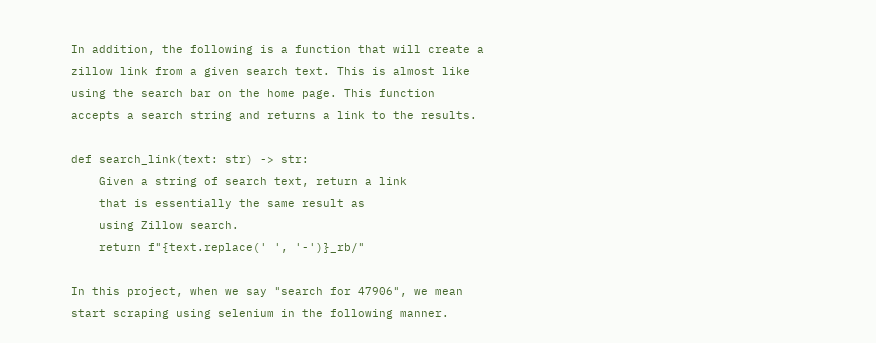In addition, the following is a function that will create a zillow link from a given search text. This is almost like using the search bar on the home page. This function accepts a search string and returns a link to the results.

def search_link(text: str) -> str:
    Given a string of search text, return a link
    that is essentially the same result as
    using Zillow search.
    return f"{text.replace(' ', '-')}_rb/"

In this project, when we say "search for 47906", we mean start scraping using selenium in the following manner.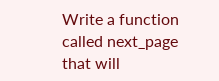Write a function called next_page that will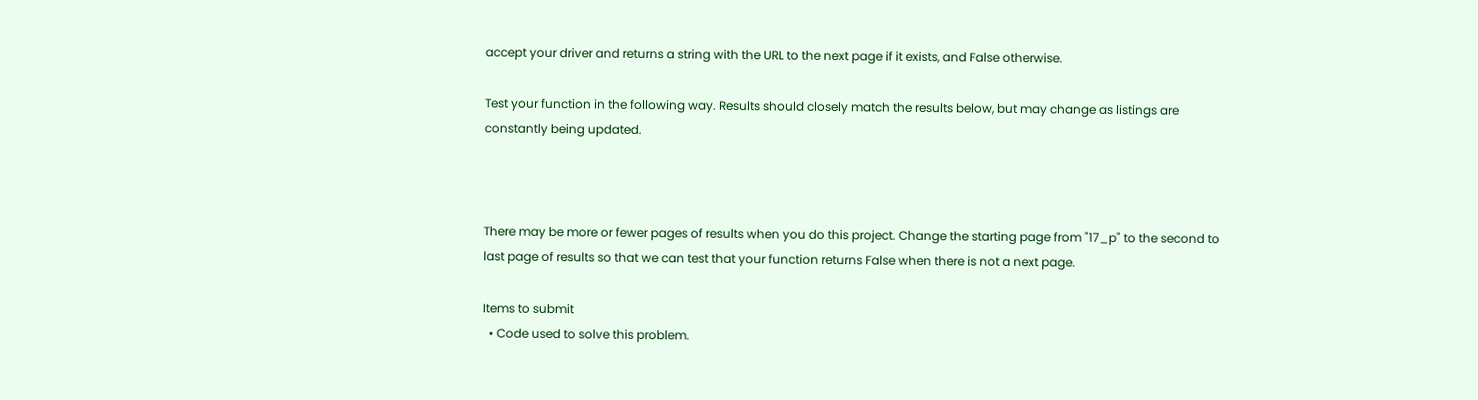accept your driver and returns a string with the URL to the next page if it exists, and False otherwise.

Test your function in the following way. Results should closely match the results below, but may change as listings are constantly being updated.



There may be more or fewer pages of results when you do this project. Change the starting page from "17_p" to the second to last page of results so that we can test that your function returns False when there is not a next page.

Items to submit
  • Code used to solve this problem.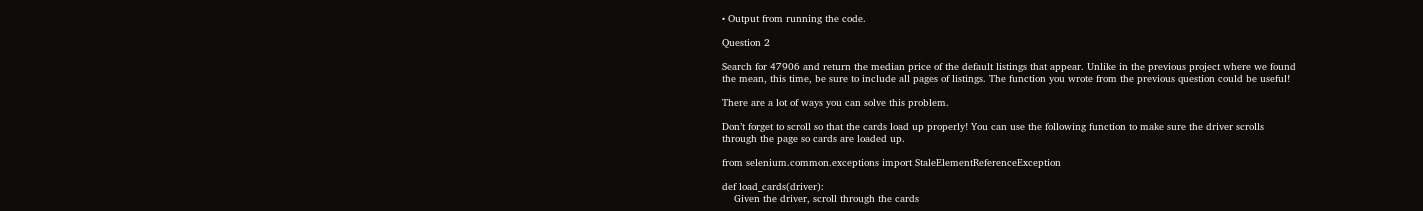• Output from running the code.

Question 2

Search for 47906 and return the median price of the default listings that appear. Unlike in the previous project where we found the mean, this time, be sure to include all pages of listings. The function you wrote from the previous question could be useful!

There are a lot of ways you can solve this problem.

Don’t forget to scroll so that the cards load up properly! You can use the following function to make sure the driver scrolls through the page so cards are loaded up.

from selenium.common.exceptions import StaleElementReferenceException

def load_cards(driver):
    Given the driver, scroll through the cards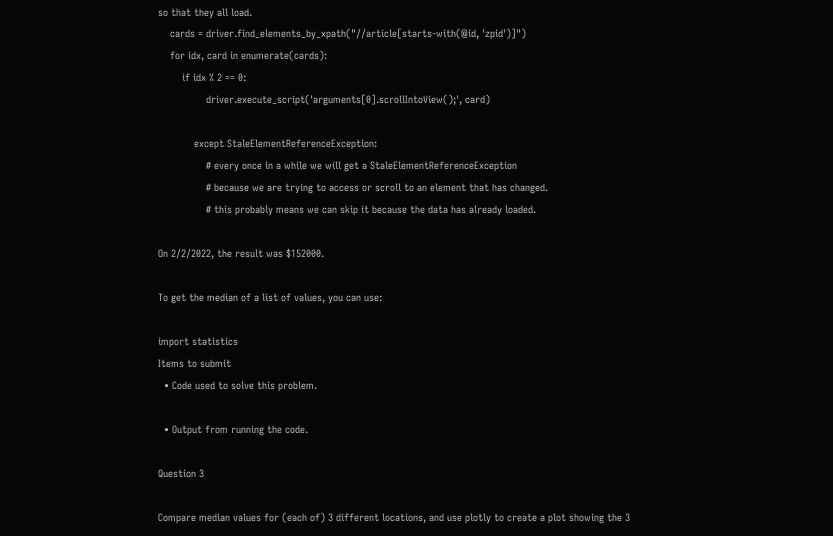so that they all load.
    cards = driver.find_elements_by_xpath("//article[starts-with(@id, 'zpid')]")
    for idx, card in enumerate(cards):
        if idx % 2 == 0:
                driver.execute_script('arguments[0].scrollIntoView();', card)

            except StaleElementReferenceException:
                # every once in a while we will get a StaleElementReferenceException
                # because we are trying to access or scroll to an element that has changed.
                # this probably means we can skip it because the data has already loaded.

On 2/2/2022, the result was $152000.

To get the median of a list of values, you can use:

import statistics
Items to submit
  • Code used to solve this problem.

  • Output from running the code.

Question 3

Compare median values for (each of) 3 different locations, and use plotly to create a plot showing the 3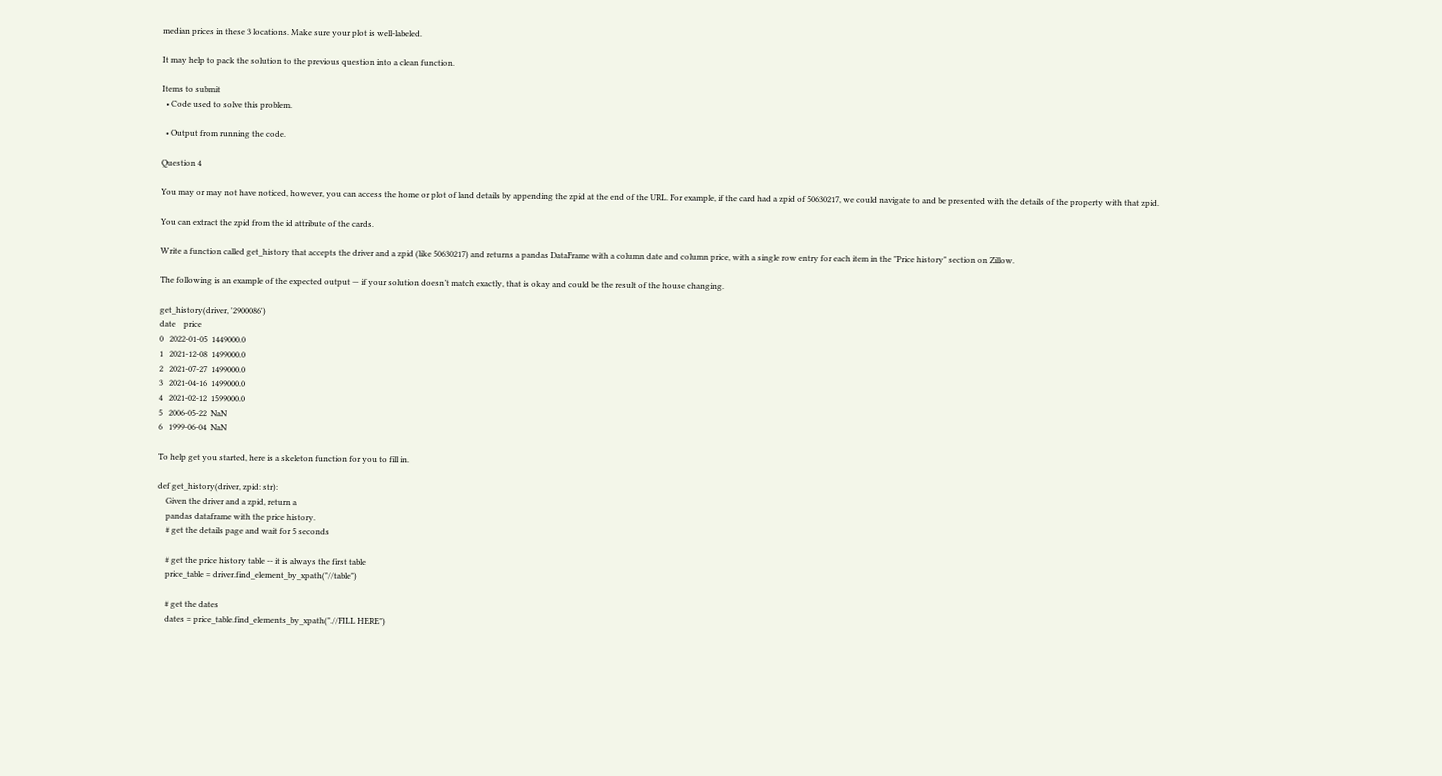median prices in these 3 locations. Make sure your plot is well-labeled.

It may help to pack the solution to the previous question into a clean function.

Items to submit
  • Code used to solve this problem.

  • Output from running the code.

Question 4

You may or may not have noticed, however, you can access the home or plot of land details by appending the zpid at the end of the URL. For example, if the card had a zpid of 50630217, we could navigate to and be presented with the details of the property with that zpid.

You can extract the zpid from the id attribute of the cards.

Write a function called get_history that accepts the driver and a zpid (like 50630217) and returns a pandas DataFrame with a column date and column price, with a single row entry for each item in the "Price history" section on Zillow.

The following is an example of the expected output — if your solution doesn’t match exactly, that is okay and could be the result of the house changing.

get_history(driver, '2900086')
date    price
0   2022-01-05  1449000.0
1   2021-12-08  1499000.0
2   2021-07-27  1499000.0
3   2021-04-16  1499000.0
4   2021-02-12  1599000.0
5   2006-05-22  NaN
6   1999-06-04  NaN

To help get you started, here is a skeleton function for you to fill in.

def get_history(driver, zpid: str):
    Given the driver and a zpid, return a
    pandas dataframe with the price history.
    # get the details page and wait for 5 seconds

    # get the price history table -- it is always the first table
    price_table = driver.find_element_by_xpath("//table")

    # get the dates
    dates = price_table.find_elements_by_xpath(".//FILL HERE")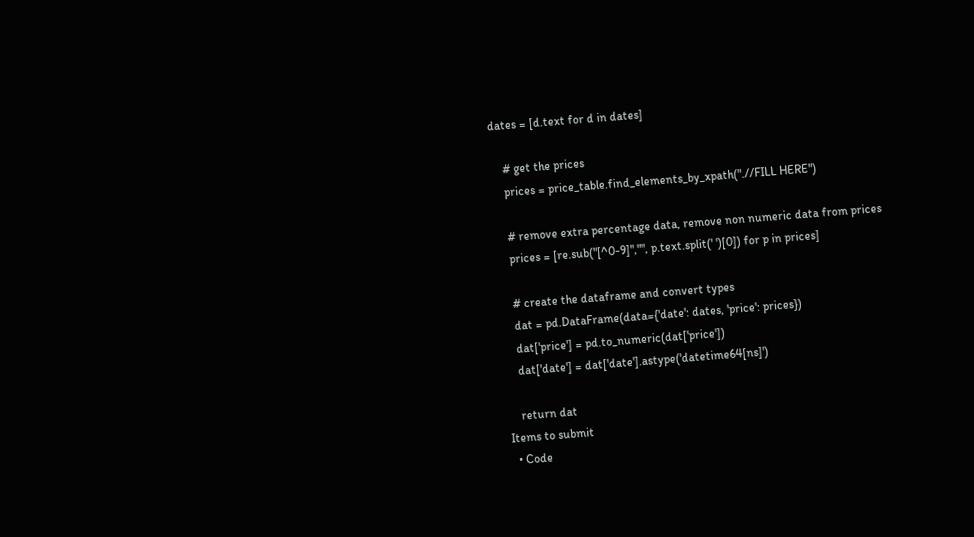dates = [d.text for d in dates]

    # get the prices
    prices = price_table.find_elements_by_xpath(".//FILL HERE")

    # remove extra percentage data, remove non numeric data from prices
    prices = [re.sub("[^0-9]","", p.text.split(' ')[0]) for p in prices]

    # create the dataframe and convert types
    dat = pd.DataFrame(data={'date': dates, 'price': prices})
    dat['price'] = pd.to_numeric(dat['price'])
    dat['date'] = dat['date'].astype('datetime64[ns]')

    return dat
Items to submit
  • Code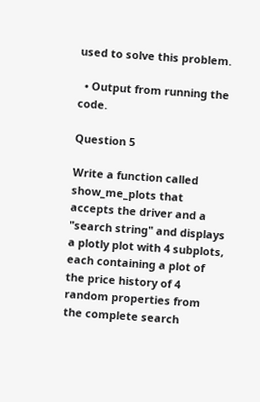used to solve this problem.

  • Output from running the code.

Question 5

Write a function called show_me_plots that accepts the driver and a "search string" and displays a plotly plot with 4 subplots, each containing a plot of the price history of 4 random properties from the complete search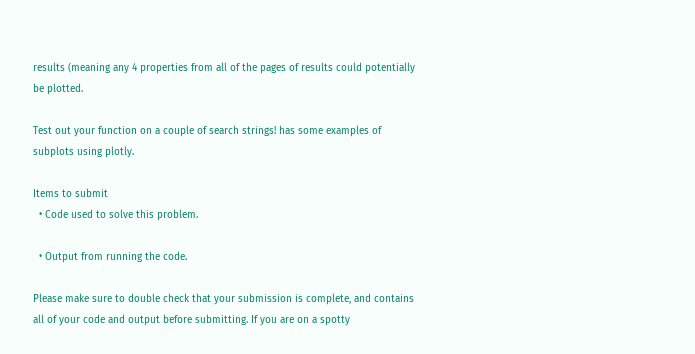results (meaning any 4 properties from all of the pages of results could potentially be plotted.

Test out your function on a couple of search strings! has some examples of subplots using plotly.

Items to submit
  • Code used to solve this problem.

  • Output from running the code.

Please make sure to double check that your submission is complete, and contains all of your code and output before submitting. If you are on a spotty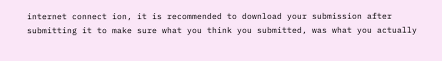internet connect ion, it is recommended to download your submission after submitting it to make sure what you think you submitted, was what you actually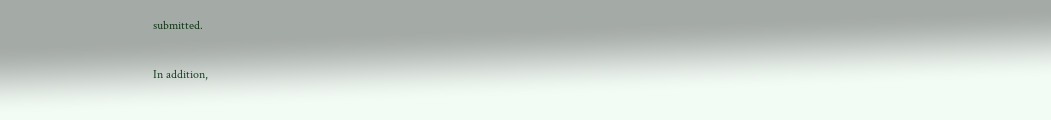submitted.

In addition,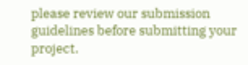please review our submission guidelines before submitting your project.